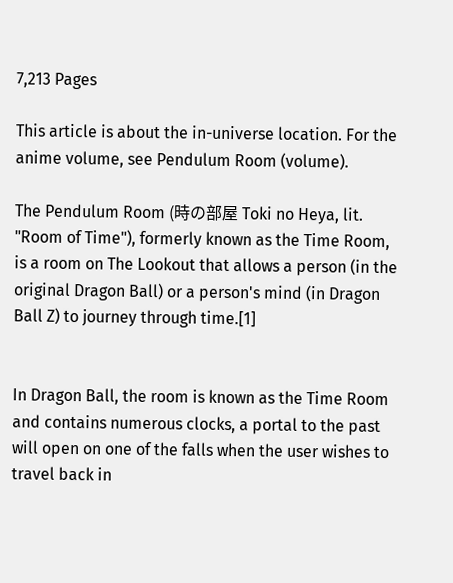7,213 Pages

This article is about the in-universe location. For the anime volume, see Pendulum Room (volume).

The Pendulum Room (時の部屋 Toki no Heya, lit. "Room of Time"), formerly known as the Time Room, is a room on The Lookout that allows a person (in the original Dragon Ball) or a person's mind (in Dragon Ball Z) to journey through time.[1]


In Dragon Ball, the room is known as the Time Room and contains numerous clocks, a portal to the past will open on one of the falls when the user wishes to travel back in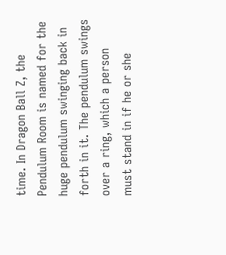time. In Dragon Ball Z, the Pendulum Room is named for the huge pendulum swinging back in forth in it. The pendulum swings over a ring, which a person must stand in if he or she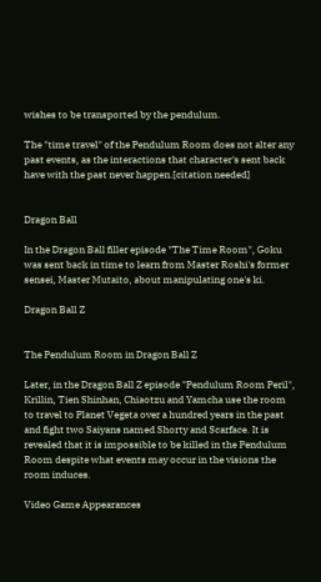wishes to be transported by the pendulum.

The "time travel" of the Pendulum Room does not alter any past events, as the interactions that character's sent back have with the past never happen.[citation needed]


Dragon Ball

In the Dragon Ball filler episode "The Time Room", Goku was sent back in time to learn from Master Roshi's former sensei, Master Mutaito, about manipulating one's ki.

Dragon Ball Z


The Pendulum Room in Dragon Ball Z

Later, in the Dragon Ball Z episode "Pendulum Room Peril", Krillin, Tien Shinhan, Chiaotzu and Yamcha use the room to travel to Planet Vegeta over a hundred years in the past and fight two Saiyans named Shorty and Scarface. It is revealed that it is impossible to be killed in the Pendulum Room despite what events may occur in the visions the room induces.

Video Game Appearances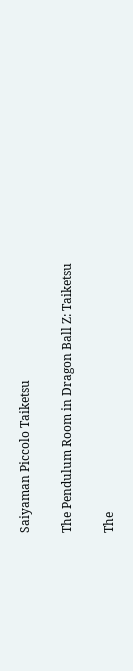Saiyaman Piccolo Taiketsu

The Pendulum Room in Dragon Ball Z: Taiketsu

The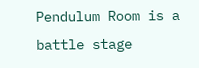Pendulum Room is a battle stage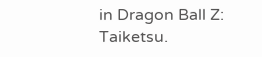in Dragon Ball Z: Taiketsu.